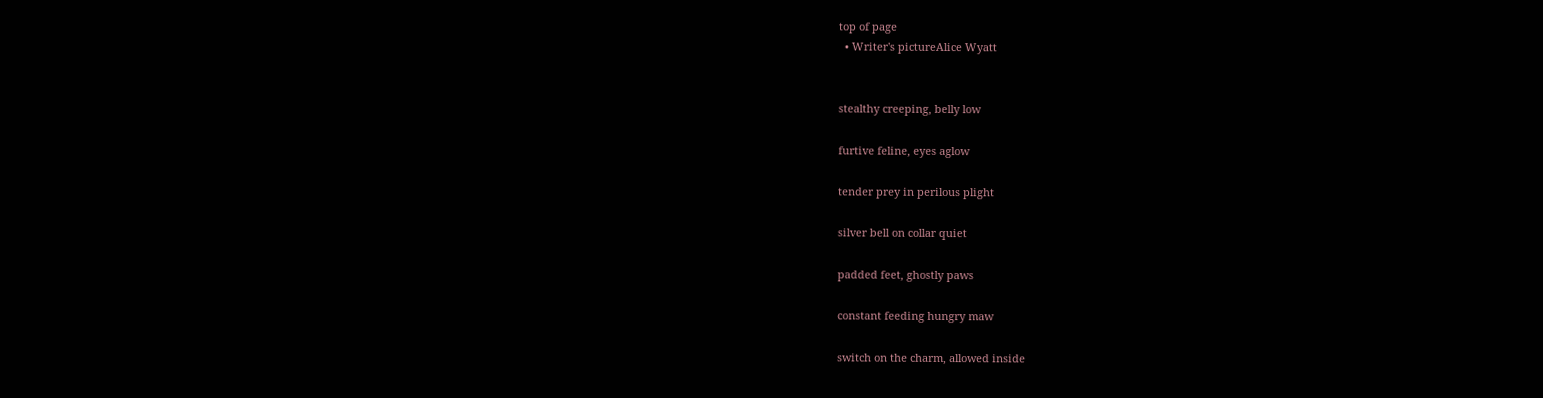top of page
  • Writer's pictureAlice Wyatt


stealthy creeping, belly low

furtive feline, eyes aglow

tender prey in perilous plight

silver bell on collar quiet

padded feet, ghostly paws

constant feeding hungry maw

switch on the charm, allowed inside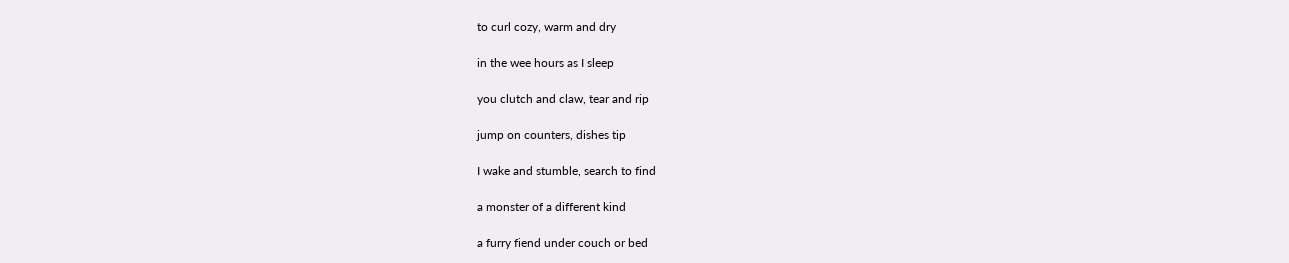to curl cozy, warm and dry

in the wee hours as I sleep

you clutch and claw, tear and rip

jump on counters, dishes tip

I wake and stumble, search to find

a monster of a different kind

a furry fiend under couch or bed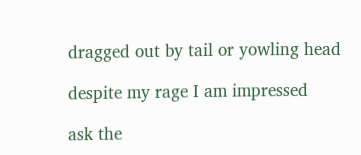dragged out by tail or yowling head

despite my rage I am impressed

ask the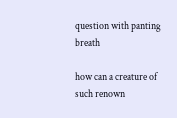question with panting breath

how can a creature of such renown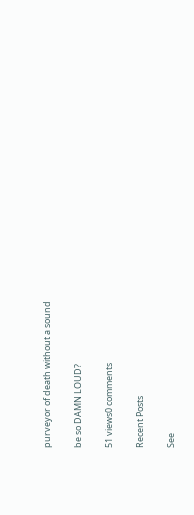purveyor of death without a sound

be so DAMN LOUD?

51 views0 comments

Recent Posts

See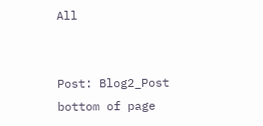All


Post: Blog2_Post
bottom of page